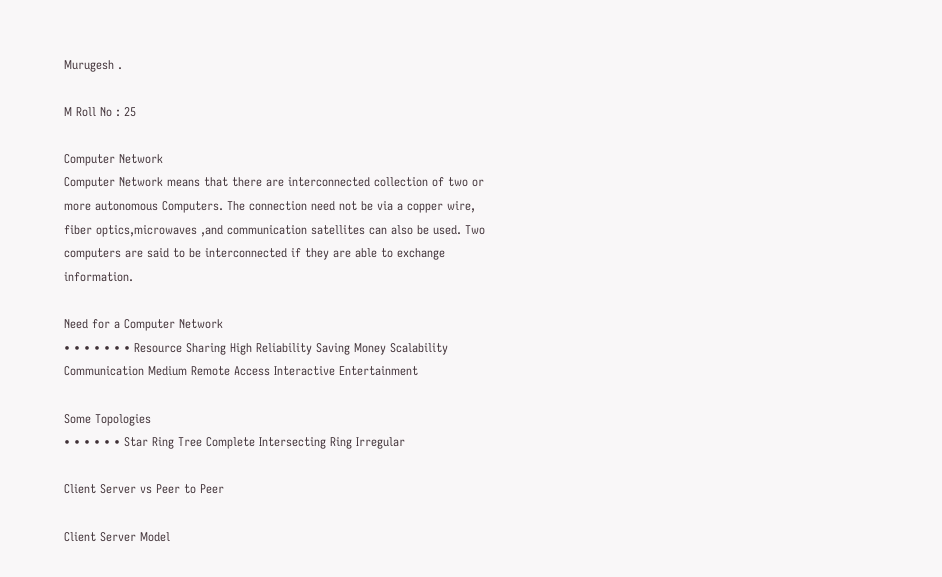Murugesh .

M Roll No : 25

Computer Network
Computer Network means that there are interconnected collection of two or more autonomous Computers. The connection need not be via a copper wire, fiber optics,microwaves ,and communication satellites can also be used. Two computers are said to be interconnected if they are able to exchange information.

Need for a Computer Network
• • • • • • • Resource Sharing High Reliability Saving Money Scalability Communication Medium Remote Access Interactive Entertainment

Some Topologies
• • • • • • Star Ring Tree Complete Intersecting Ring Irregular

Client Server vs Peer to Peer

Client Server Model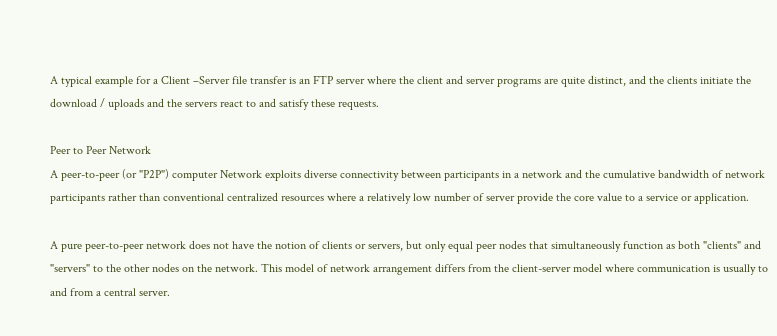A typical example for a Client –Server file transfer is an FTP server where the client and server programs are quite distinct, and the clients initiate the download / uploads and the servers react to and satisfy these requests.

Peer to Peer Network
A peer-to-peer (or "P2P") computer Network exploits diverse connectivity between participants in a network and the cumulative bandwidth of network participants rather than conventional centralized resources where a relatively low number of server provide the core value to a service or application.

A pure peer-to-peer network does not have the notion of clients or servers, but only equal peer nodes that simultaneously function as both "clients" and "servers" to the other nodes on the network. This model of network arrangement differs from the client-server model where communication is usually to and from a central server.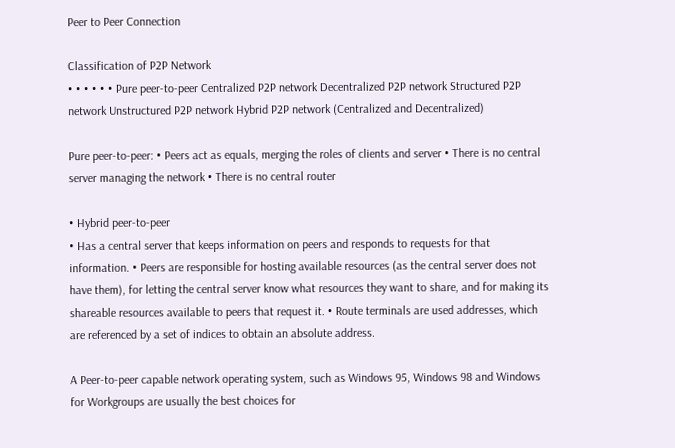Peer to Peer Connection

Classification of P2P Network
• • • • • • Pure peer-to-peer Centralized P2P network Decentralized P2P network Structured P2P network Unstructured P2P network Hybrid P2P network (Centralized and Decentralized)

Pure peer-to-peer: • Peers act as equals, merging the roles of clients and server • There is no central server managing the network • There is no central router

• Hybrid peer-to-peer
• Has a central server that keeps information on peers and responds to requests for that information. • Peers are responsible for hosting available resources (as the central server does not have them), for letting the central server know what resources they want to share, and for making its shareable resources available to peers that request it. • Route terminals are used addresses, which are referenced by a set of indices to obtain an absolute address.

A Peer-to-peer capable network operating system, such as Windows 95, Windows 98 and Windows for Workgroups are usually the best choices for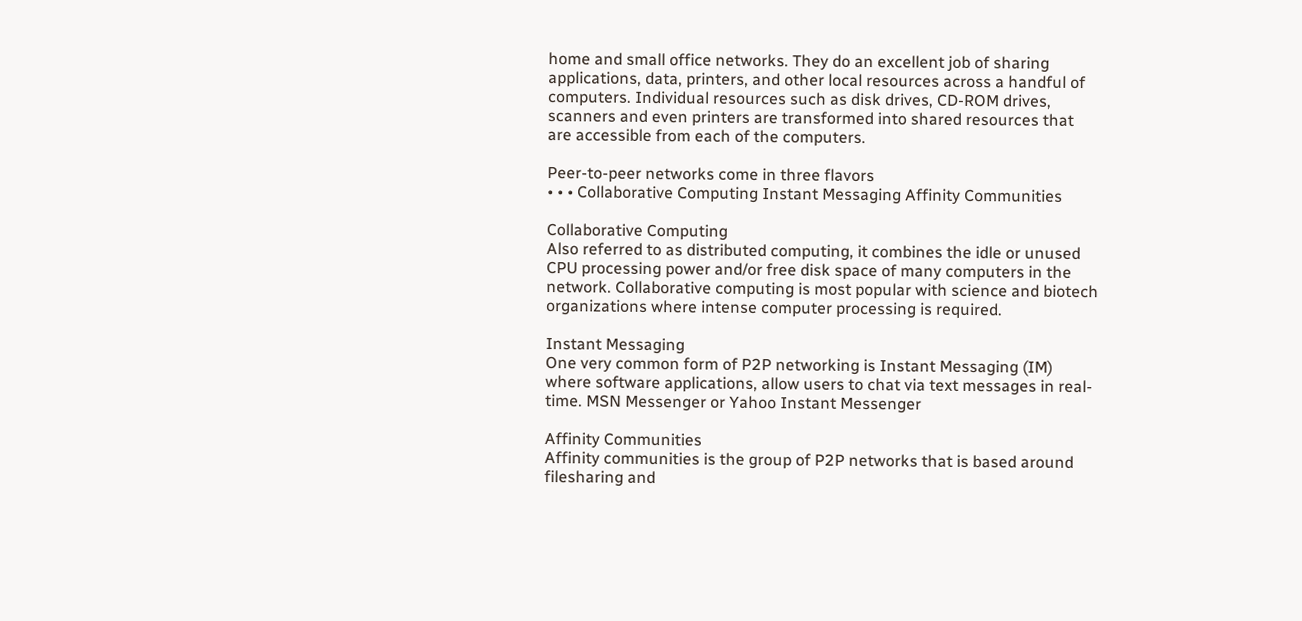home and small office networks. They do an excellent job of sharing applications, data, printers, and other local resources across a handful of computers. Individual resources such as disk drives, CD-ROM drives, scanners and even printers are transformed into shared resources that are accessible from each of the computers.

Peer-to-peer networks come in three flavors
• • • Collaborative Computing Instant Messaging Affinity Communities

Collaborative Computing
Also referred to as distributed computing, it combines the idle or unused CPU processing power and/or free disk space of many computers in the network. Collaborative computing is most popular with science and biotech organizations where intense computer processing is required.

Instant Messaging
One very common form of P2P networking is Instant Messaging (IM) where software applications, allow users to chat via text messages in real-time. MSN Messenger or Yahoo Instant Messenger

Affinity Communities
Affinity communities is the group of P2P networks that is based around filesharing and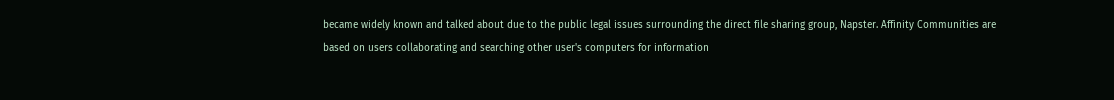became widely known and talked about due to the public legal issues surrounding the direct file sharing group, Napster. Affinity Communities are based on users collaborating and searching other user's computers for information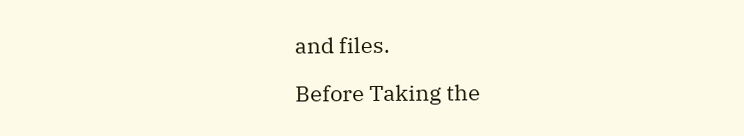and files.

Before Taking the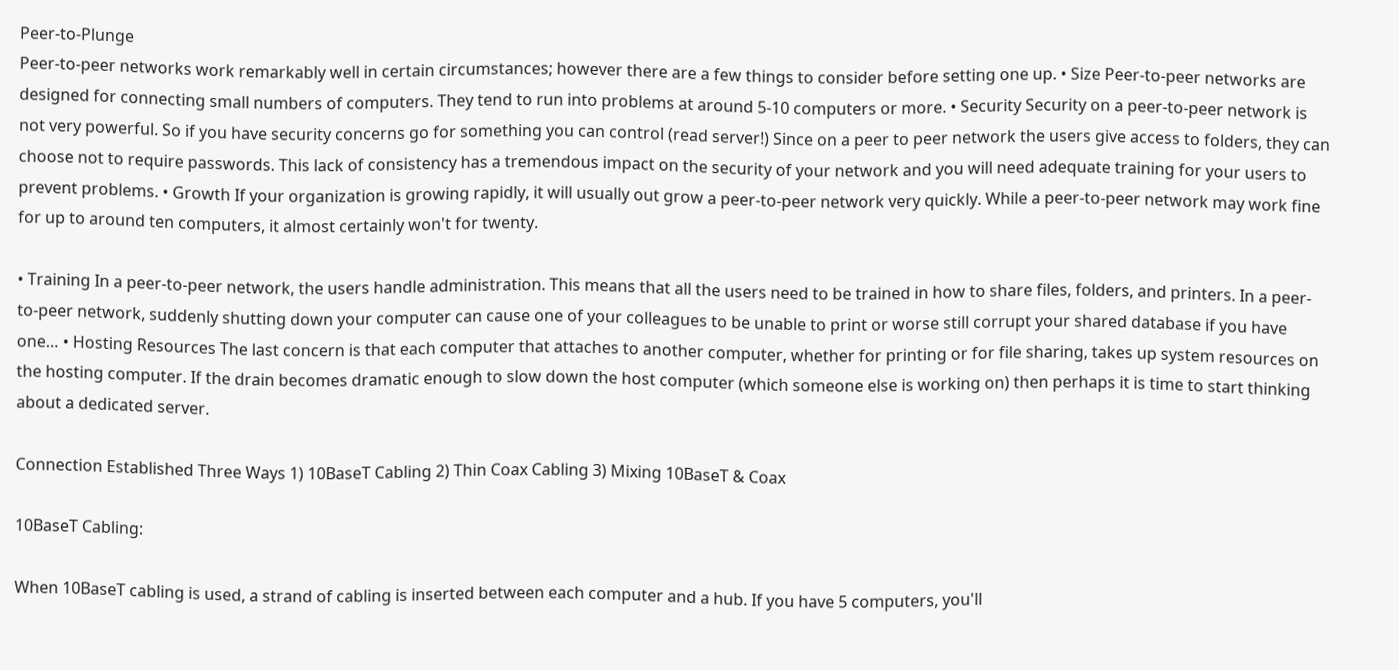Peer-to-Plunge
Peer-to-peer networks work remarkably well in certain circumstances; however there are a few things to consider before setting one up. • Size Peer-to-peer networks are designed for connecting small numbers of computers. They tend to run into problems at around 5-10 computers or more. • Security Security on a peer-to-peer network is not very powerful. So if you have security concerns go for something you can control (read server!) Since on a peer to peer network the users give access to folders, they can choose not to require passwords. This lack of consistency has a tremendous impact on the security of your network and you will need adequate training for your users to prevent problems. • Growth If your organization is growing rapidly, it will usually out grow a peer-to-peer network very quickly. While a peer-to-peer network may work fine for up to around ten computers, it almost certainly won't for twenty.

• Training In a peer-to-peer network, the users handle administration. This means that all the users need to be trained in how to share files, folders, and printers. In a peer-to-peer network, suddenly shutting down your computer can cause one of your colleagues to be unable to print or worse still corrupt your shared database if you have one… • Hosting Resources The last concern is that each computer that attaches to another computer, whether for printing or for file sharing, takes up system resources on the hosting computer. If the drain becomes dramatic enough to slow down the host computer (which someone else is working on) then perhaps it is time to start thinking about a dedicated server.

Connection Established Three Ways 1) 10BaseT Cabling 2) Thin Coax Cabling 3) Mixing 10BaseT & Coax

10BaseT Cabling:

When 10BaseT cabling is used, a strand of cabling is inserted between each computer and a hub. If you have 5 computers, you'll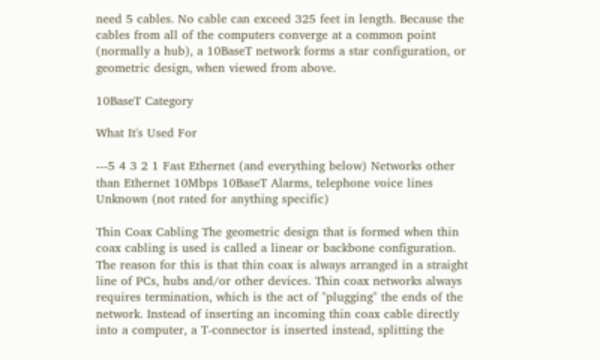need 5 cables. No cable can exceed 325 feet in length. Because the cables from all of the computers converge at a common point (normally a hub), a 10BaseT network forms a star configuration, or geometric design, when viewed from above.

10BaseT Category

What It's Used For

---5 4 3 2 1 Fast Ethernet (and everything below) Networks other than Ethernet 10Mbps 10BaseT Alarms, telephone voice lines Unknown (not rated for anything specific)

Thin Coax Cabling The geometric design that is formed when thin coax cabling is used is called a linear or backbone configuration. The reason for this is that thin coax is always arranged in a straight line of PCs, hubs and/or other devices. Thin coax networks always requires termination, which is the act of "plugging" the ends of the network. Instead of inserting an incoming thin coax cable directly into a computer, a T-connector is inserted instead, splitting the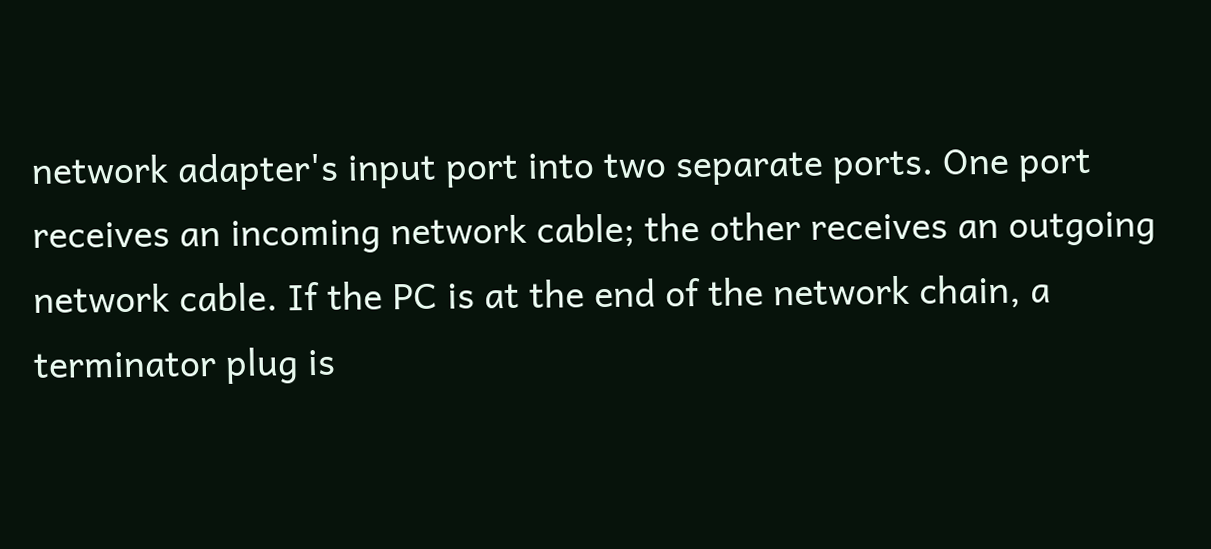network adapter's input port into two separate ports. One port receives an incoming network cable; the other receives an outgoing network cable. If the PC is at the end of the network chain, a terminator plug is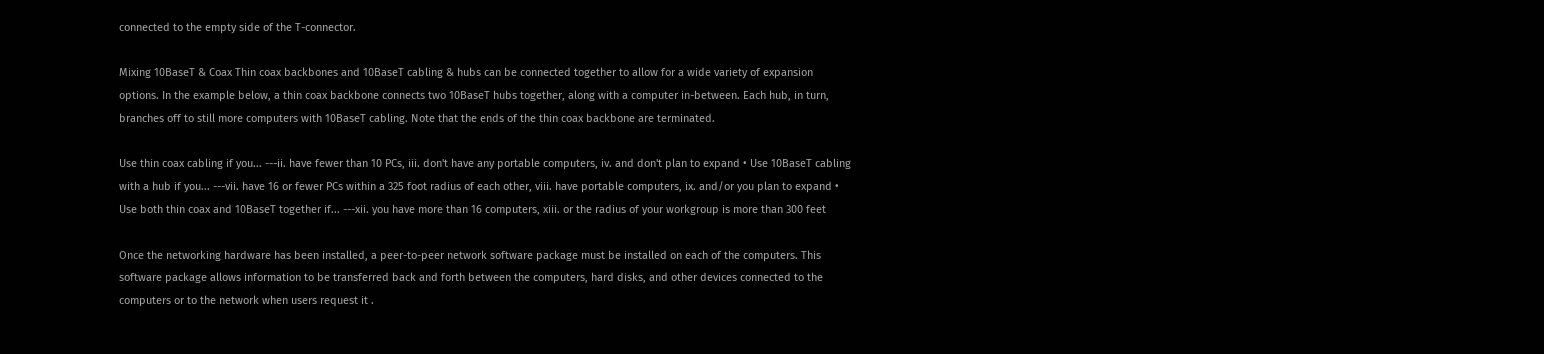connected to the empty side of the T-connector.

Mixing 10BaseT & Coax Thin coax backbones and 10BaseT cabling & hubs can be connected together to allow for a wide variety of expansion options. In the example below, a thin coax backbone connects two 10BaseT hubs together, along with a computer in-between. Each hub, in turn, branches off to still more computers with 10BaseT cabling. Note that the ends of the thin coax backbone are terminated.

Use thin coax cabling if you... ---ii. have fewer than 10 PCs, iii. don't have any portable computers, iv. and don't plan to expand • Use 10BaseT cabling with a hub if you... ---vii. have 16 or fewer PCs within a 325 foot radius of each other, viii. have portable computers, ix. and/or you plan to expand • Use both thin coax and 10BaseT together if... ---xii. you have more than 16 computers, xiii. or the radius of your workgroup is more than 300 feet

Once the networking hardware has been installed, a peer-to-peer network software package must be installed on each of the computers. This software package allows information to be transferred back and forth between the computers, hard disks, and other devices connected to the computers or to the network when users request it .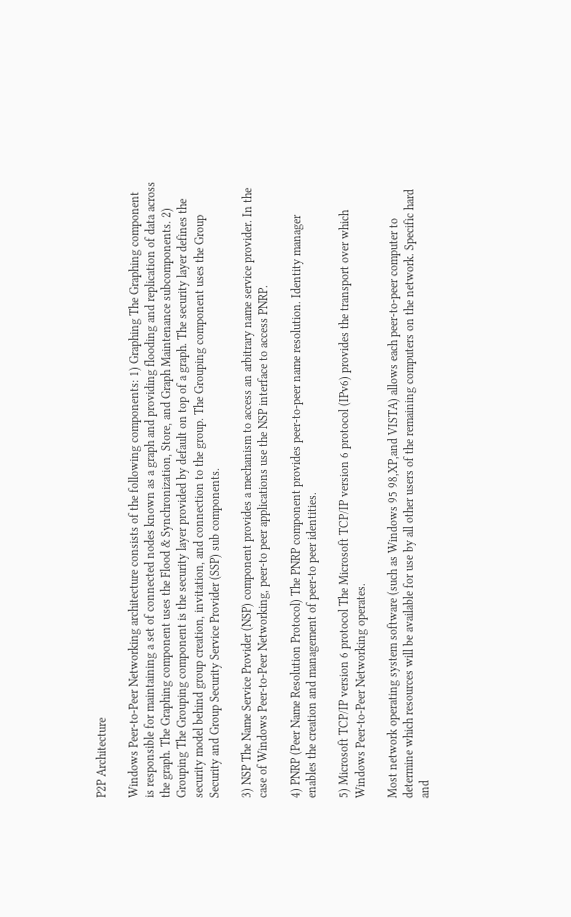P2P Architecture

Windows Peer-to-Peer Networking architecture consists of the following components: 1) Graphing The Graphing component is responsible for maintaining a set of connected nodes known as a graph and providing flooding and replication of data across the graph. The Graphing component uses the Flood & Synchronization, Store, and Graph Maintenance subcomponents. 2) Grouping The Grouping component is the security layer provided by default on top of a graph. The security layer defines the security model behind group creation, invitation, and connection to the group. The Grouping component uses the Group Security and Group Security Service Provider (SSP) sub components.

3) NSP The Name Service Provider (NSP) component provides a mechanism to access an arbitrary name service provider. In the case of Windows Peer-to-Peer Networking, peer-to peer applications use the NSP interface to access PNRP.

4) PNRP (Peer Name Resolution Protocol) The PNRP component provides peer-to-peer name resolution. Identity manager enables the creation and management of peer-to peer identities.

5) Microsoft TCP/IP version 6 protocol The Microsoft TCP/IP version 6 protocol (IPv6) provides the transport over which Windows Peer-to-Peer Networking operates.

Most network operating system software (such as Windows 95 98,XP,and VISTA) allows each peer-to-peer computer to determine which resources will be available for use by all other users of the remaining computers on the network. Specific hard and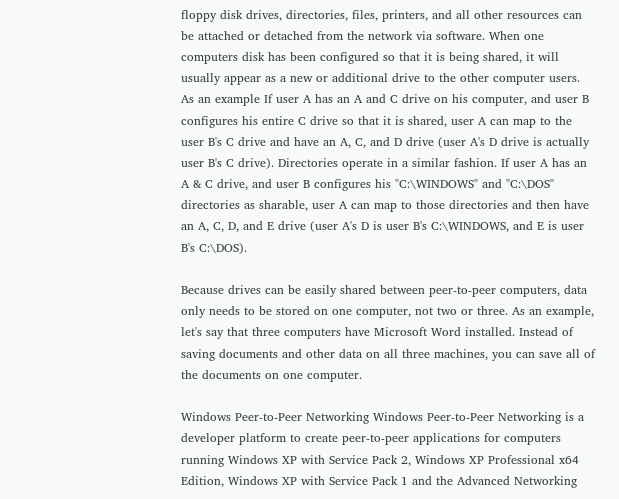floppy disk drives, directories, files, printers, and all other resources can be attached or detached from the network via software. When one computers disk has been configured so that it is being shared, it will usually appear as a new or additional drive to the other computer users.
As an example If user A has an A and C drive on his computer, and user B configures his entire C drive so that it is shared, user A can map to the user B's C drive and have an A, C, and D drive (user A's D drive is actually user B's C drive). Directories operate in a similar fashion. If user A has an A & C drive, and user B configures his "C:\WINDOWS" and "C:\DOS" directories as sharable, user A can map to those directories and then have an A, C, D, and E drive (user A's D is user B's C:\WINDOWS, and E is user B's C:\DOS).

Because drives can be easily shared between peer-to-peer computers, data only needs to be stored on one computer, not two or three. As an example, let's say that three computers have Microsoft Word installed. Instead of saving documents and other data on all three machines, you can save all of the documents on one computer.

Windows Peer-to-Peer Networking Windows Peer-to-Peer Networking is a developer platform to create peer-to-peer applications for computers running Windows XP with Service Pack 2, Windows XP Professional x64 Edition, Windows XP with Service Pack 1 and the Advanced Networking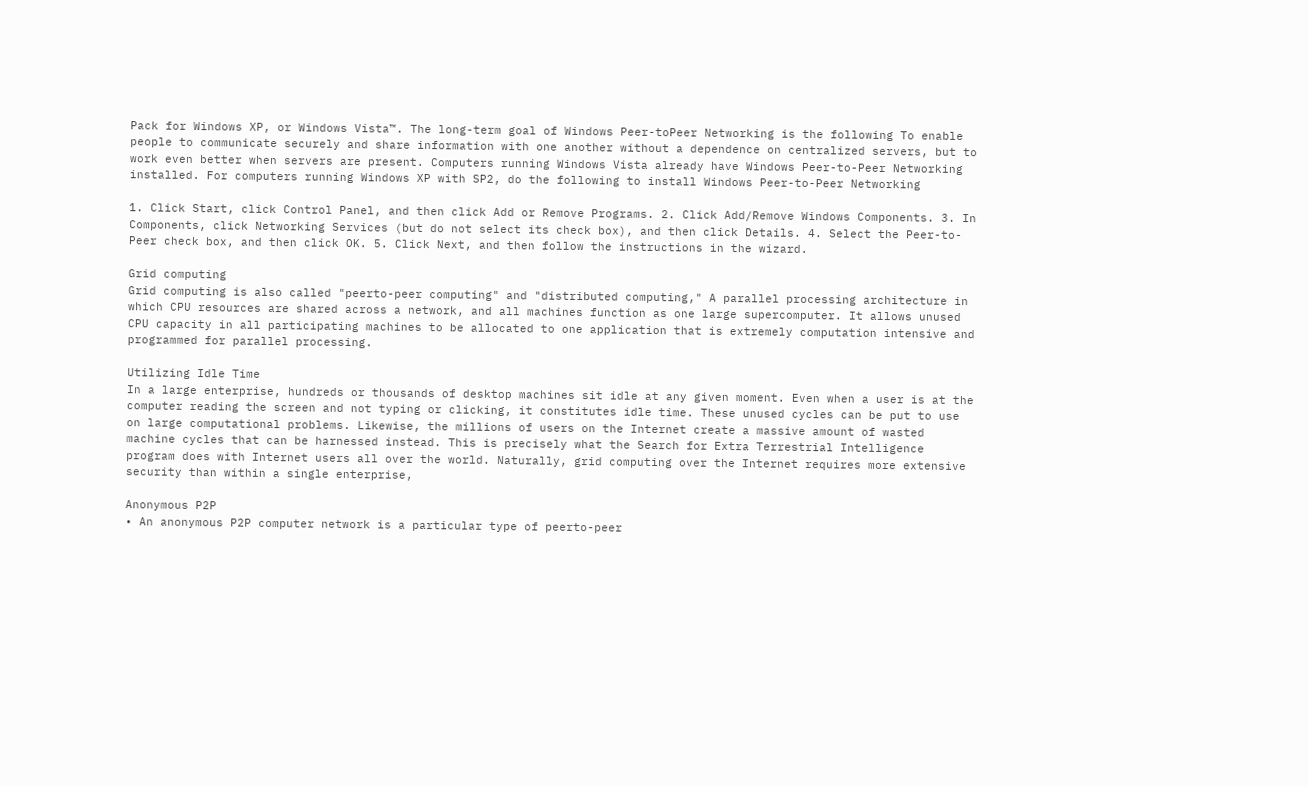Pack for Windows XP, or Windows Vista™. The long-term goal of Windows Peer-toPeer Networking is the following To enable people to communicate securely and share information with one another without a dependence on centralized servers, but to work even better when servers are present. Computers running Windows Vista already have Windows Peer-to-Peer Networking installed. For computers running Windows XP with SP2, do the following to install Windows Peer-to-Peer Networking

1. Click Start, click Control Panel, and then click Add or Remove Programs. 2. Click Add/Remove Windows Components. 3. In Components, click Networking Services (but do not select its check box), and then click Details. 4. Select the Peer-to-Peer check box, and then click OK. 5. Click Next, and then follow the instructions in the wizard.

Grid computing
Grid computing is also called "peerto-peer computing" and "distributed computing," A parallel processing architecture in which CPU resources are shared across a network, and all machines function as one large supercomputer. It allows unused CPU capacity in all participating machines to be allocated to one application that is extremely computation intensive and programmed for parallel processing.

Utilizing Idle Time
In a large enterprise, hundreds or thousands of desktop machines sit idle at any given moment. Even when a user is at the computer reading the screen and not typing or clicking, it constitutes idle time. These unused cycles can be put to use on large computational problems. Likewise, the millions of users on the Internet create a massive amount of wasted machine cycles that can be harnessed instead. This is precisely what the Search for Extra Terrestrial Intelligence program does with Internet users all over the world. Naturally, grid computing over the Internet requires more extensive security than within a single enterprise,

Anonymous P2P
• An anonymous P2P computer network is a particular type of peerto-peer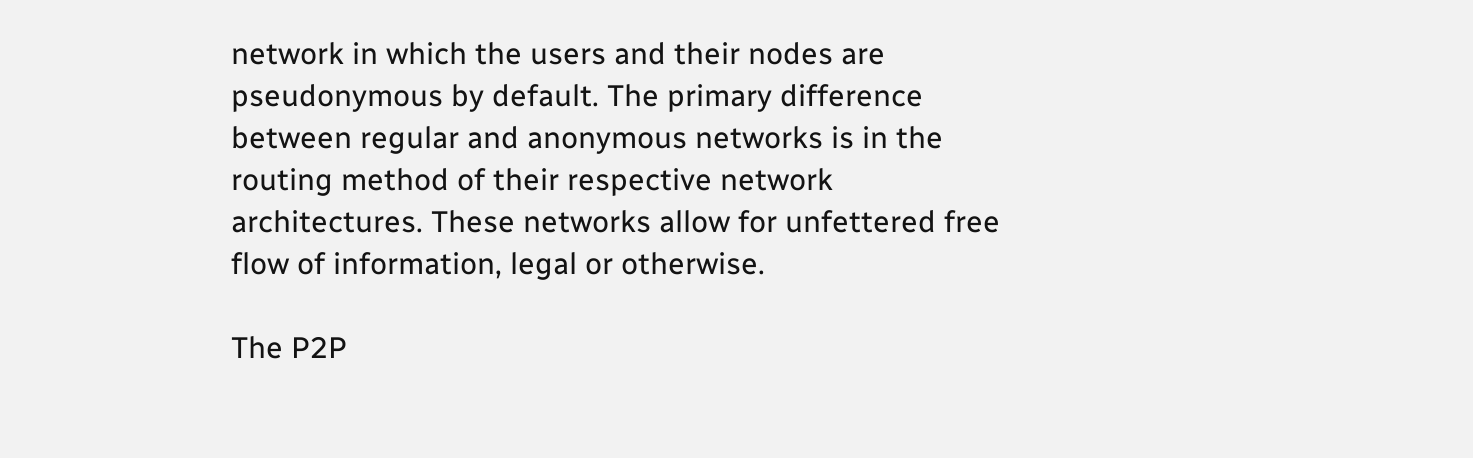network in which the users and their nodes are pseudonymous by default. The primary difference between regular and anonymous networks is in the routing method of their respective network architectures. These networks allow for unfettered free flow of information, legal or otherwise.

The P2P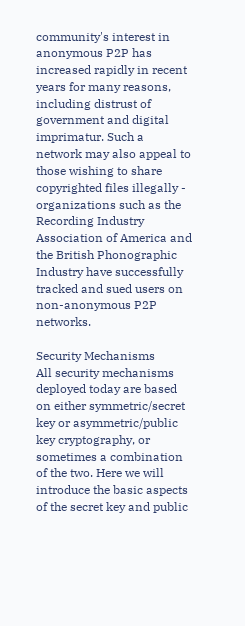community's interest in anonymous P2P has increased rapidly in recent years for many reasons, including distrust of government and digital imprimatur. Such a network may also appeal to those wishing to share copyrighted files illegally - organizations such as the Recording Industry Association of America and the British Phonographic Industry have successfully tracked and sued users on non-anonymous P2P networks.

Security Mechanisms
All security mechanisms deployed today are based on either symmetric/secret key or asymmetric/public key cryptography, or sometimes a combination of the two. Here we will introduce the basic aspects of the secret key and public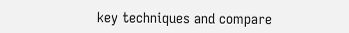key techniques and compare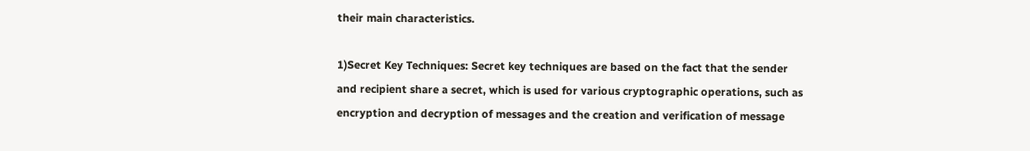their main characteristics.

1)Secret Key Techniques: Secret key techniques are based on the fact that the sender and recipient share a secret, which is used for various cryptographic operations, such as encryption and decryption of messages and the creation and verification of message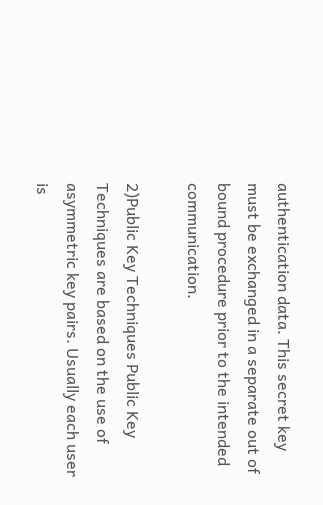authentication data. This secret key must be exchanged in a separate out of bound procedure prior to the intended communication.

2)Public Key Techniques Public Key Techniques are based on the use of asymmetric key pairs. Usually each user is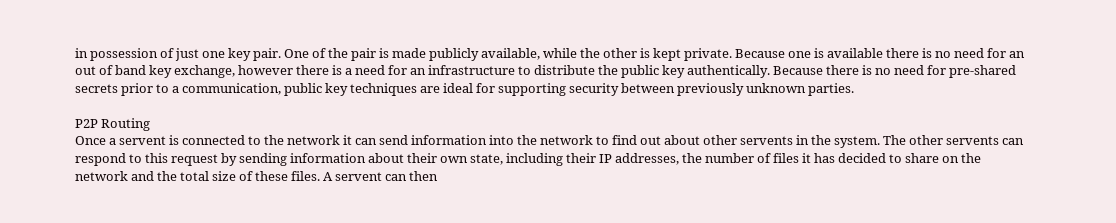in possession of just one key pair. One of the pair is made publicly available, while the other is kept private. Because one is available there is no need for an out of band key exchange, however there is a need for an infrastructure to distribute the public key authentically. Because there is no need for pre-shared secrets prior to a communication, public key techniques are ideal for supporting security between previously unknown parties.

P2P Routing
Once a servent is connected to the network it can send information into the network to find out about other servents in the system. The other servents can respond to this request by sending information about their own state, including their IP addresses, the number of files it has decided to share on the network and the total size of these files. A servent can then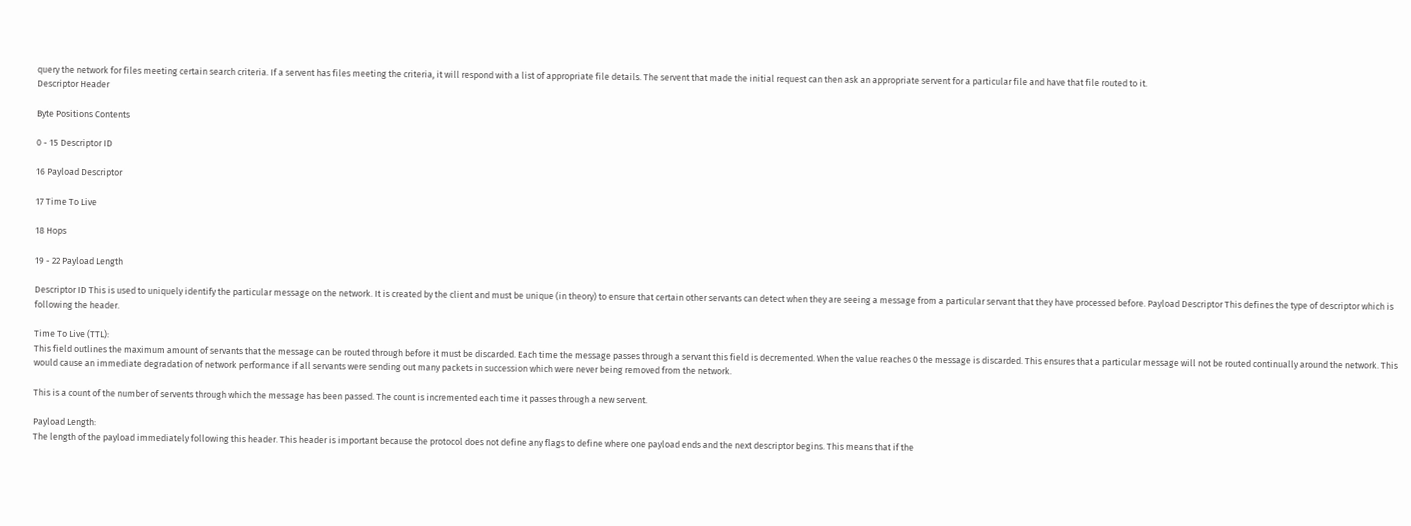query the network for files meeting certain search criteria. If a servent has files meeting the criteria, it will respond with a list of appropriate file details. The servent that made the initial request can then ask an appropriate servent for a particular file and have that file routed to it.
Descriptor Header

Byte Positions Contents

0 - 15 Descriptor ID

16 Payload Descriptor

17 Time To Live

18 Hops

19 - 22 Payload Length

Descriptor ID This is used to uniquely identify the particular message on the network. It is created by the client and must be unique (in theory) to ensure that certain other servants can detect when they are seeing a message from a particular servant that they have processed before. Payload Descriptor This defines the type of descriptor which is following the header.

Time To Live (TTL):
This field outlines the maximum amount of servants that the message can be routed through before it must be discarded. Each time the message passes through a servant this field is decremented. When the value reaches 0 the message is discarded. This ensures that a particular message will not be routed continually around the network. This would cause an immediate degradation of network performance if all servants were sending out many packets in succession which were never being removed from the network.

This is a count of the number of servents through which the message has been passed. The count is incremented each time it passes through a new servent.

Payload Length:
The length of the payload immediately following this header. This header is important because the protocol does not define any flags to define where one payload ends and the next descriptor begins. This means that if the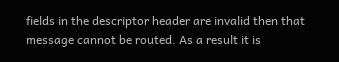fields in the descriptor header are invalid then that message cannot be routed. As a result it is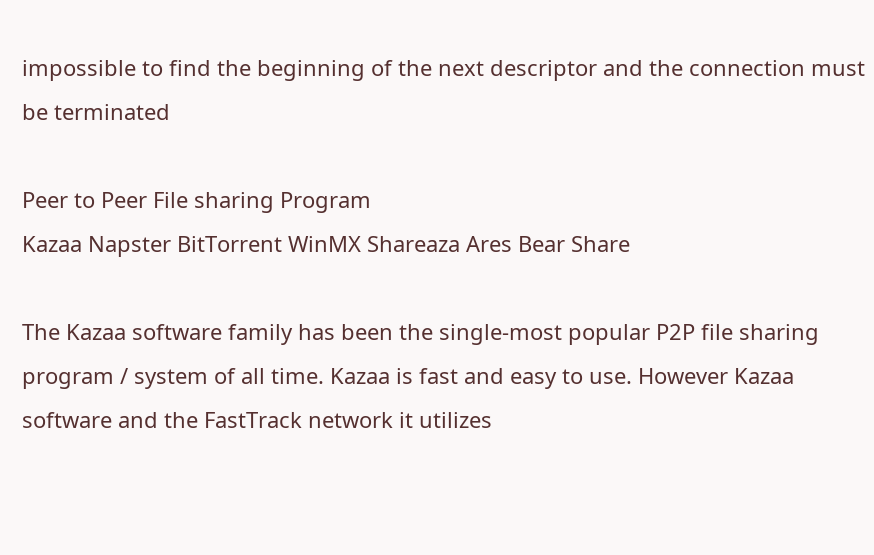impossible to find the beginning of the next descriptor and the connection must be terminated

Peer to Peer File sharing Program
Kazaa Napster BitTorrent WinMX Shareaza Ares Bear Share

The Kazaa software family has been the single-most popular P2P file sharing program / system of all time. Kazaa is fast and easy to use. However Kazaa software and the FastTrack network it utilizes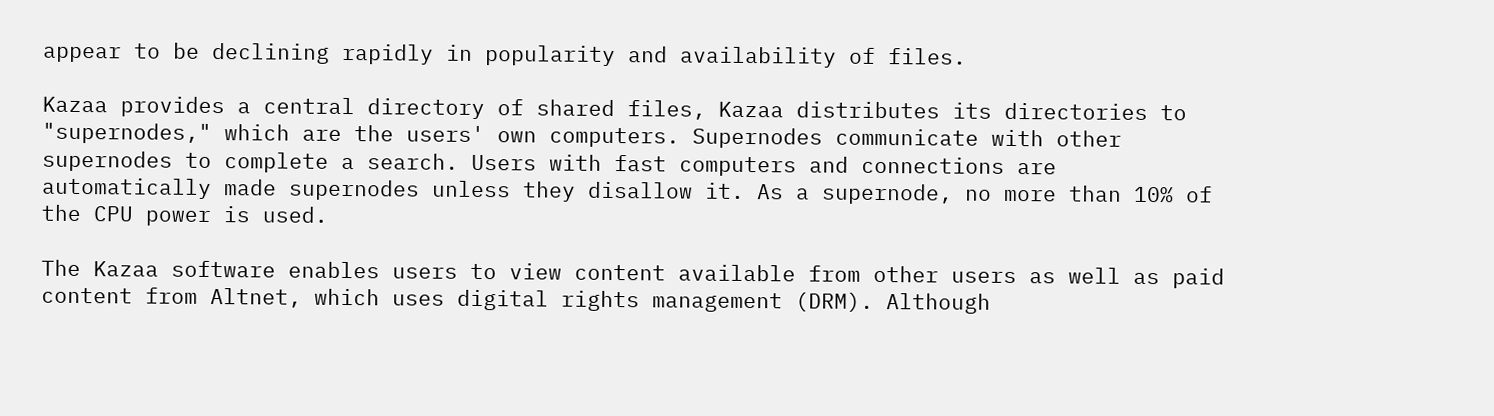appear to be declining rapidly in popularity and availability of files.

Kazaa provides a central directory of shared files, Kazaa distributes its directories to "supernodes," which are the users' own computers. Supernodes communicate with other supernodes to complete a search. Users with fast computers and connections are automatically made supernodes unless they disallow it. As a supernode, no more than 10% of the CPU power is used.

The Kazaa software enables users to view content available from other users as well as paid content from Altnet, which uses digital rights management (DRM). Although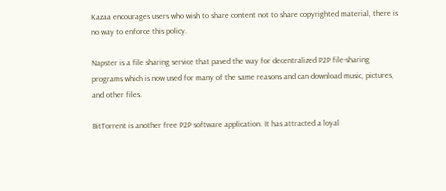Kazaa encourages users who wish to share content not to share copyrighted material, there is no way to enforce this policy.

Napster is a file sharing service that paved the way for decentralized P2P file-sharing programs which is now used for many of the same reasons and can download music, pictures, and other files.

BitTorrent is another free P2P software application. It has attracted a loyal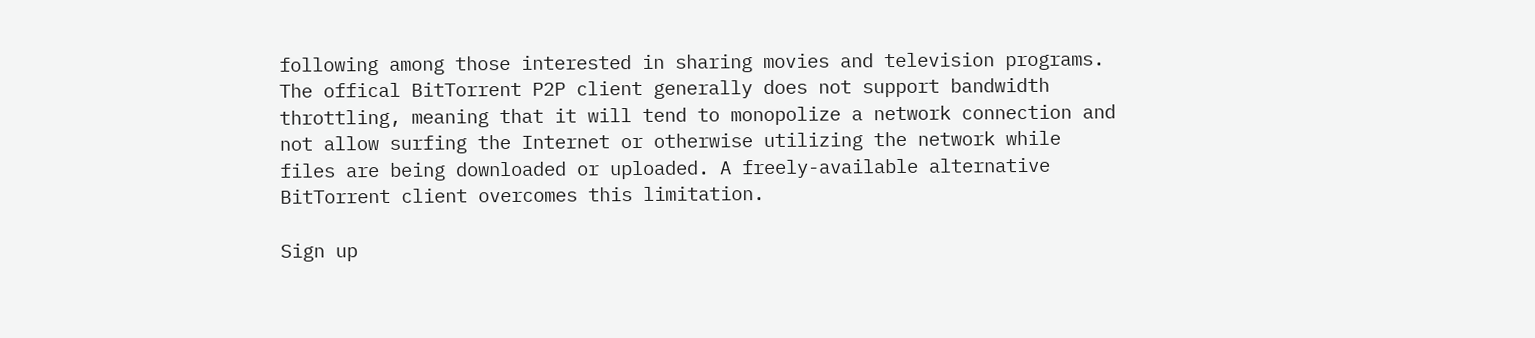following among those interested in sharing movies and television programs. The offical BitTorrent P2P client generally does not support bandwidth throttling, meaning that it will tend to monopolize a network connection and not allow surfing the Internet or otherwise utilizing the network while files are being downloaded or uploaded. A freely-available alternative BitTorrent client overcomes this limitation.

Sign up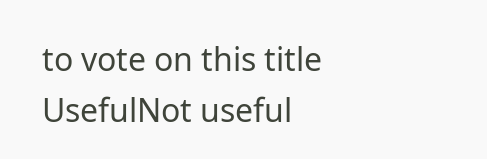to vote on this title
UsefulNot useful